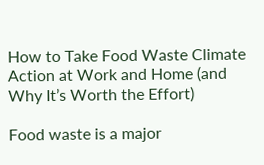How to Take Food Waste Climate Action at Work and Home (and Why It’s Worth the Effort)

Food waste is a major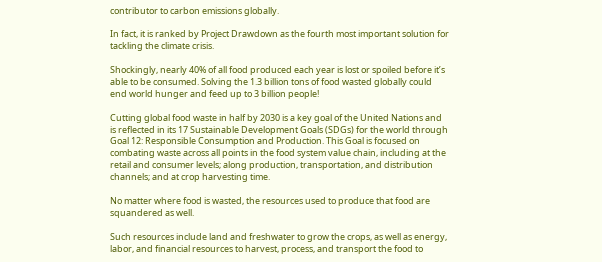contributor to carbon emissions globally.

In fact, it is ranked by Project Drawdown as the fourth most important solution for tackling the climate crisis.

Shockingly, nearly 40% of all food produced each year is lost or spoiled before it’s able to be consumed. Solving the 1.3 billion tons of food wasted globally could end world hunger and feed up to 3 billion people!

Cutting global food waste in half by 2030 is a key goal of the United Nations and is reflected in its 17 Sustainable Development Goals (SDGs) for the world through Goal 12: Responsible Consumption and Production. This Goal is focused on combating waste across all points in the food system value chain, including at the retail and consumer levels; along production, transportation, and distribution channels; and at crop harvesting time.

No matter where food is wasted, the resources used to produce that food are squandered as well.

Such resources include land and freshwater to grow the crops, as well as energy, labor, and financial resources to harvest, process, and transport the food to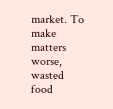market. To make matters worse, wasted food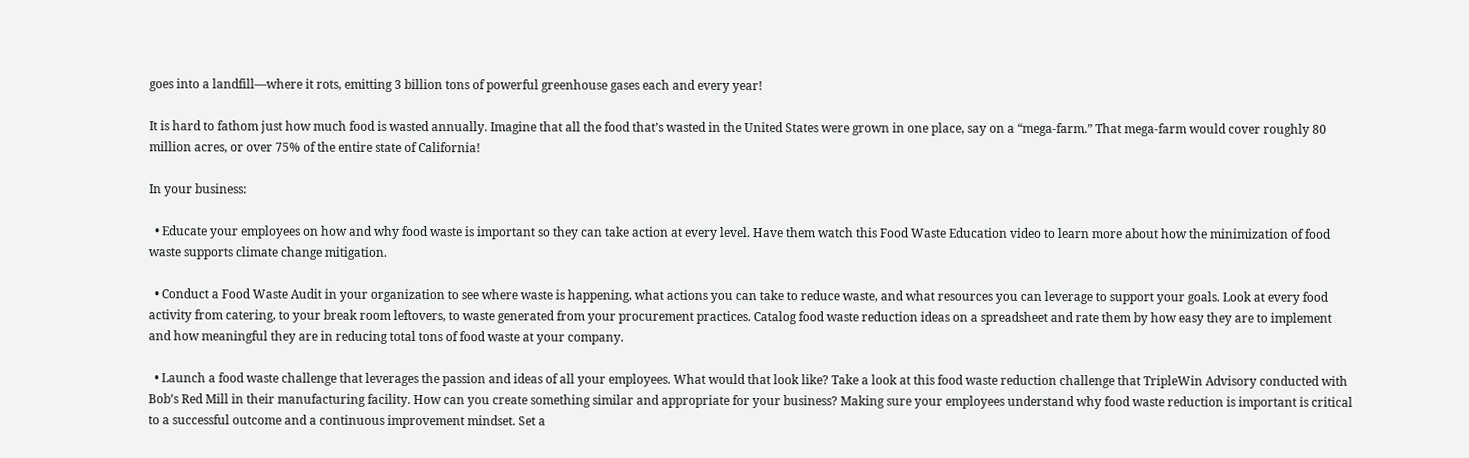goes into a landfill—where it rots, emitting 3 billion tons of powerful greenhouse gases each and every year!

It is hard to fathom just how much food is wasted annually. Imagine that all the food that’s wasted in the United States were grown in one place, say on a “mega-farm.” That mega-farm would cover roughly 80 million acres, or over 75% of the entire state of California!

In your business:

  • Educate your employees on how and why food waste is important so they can take action at every level. Have them watch this Food Waste Education video to learn more about how the minimization of food waste supports climate change mitigation.

  • Conduct a Food Waste Audit in your organization to see where waste is happening, what actions you can take to reduce waste, and what resources you can leverage to support your goals. Look at every food activity from catering, to your break room leftovers, to waste generated from your procurement practices. Catalog food waste reduction ideas on a spreadsheet and rate them by how easy they are to implement and how meaningful they are in reducing total tons of food waste at your company.

  • Launch a food waste challenge that leverages the passion and ideas of all your employees. What would that look like? Take a look at this food waste reduction challenge that TripleWin Advisory conducted with Bob’s Red Mill in their manufacturing facility. How can you create something similar and appropriate for your business? Making sure your employees understand why food waste reduction is important is critical to a successful outcome and a continuous improvement mindset. Set a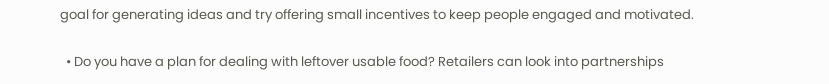goal for generating ideas and try offering small incentives to keep people engaged and motivated.

  • Do you have a plan for dealing with leftover usable food? Retailers can look into partnerships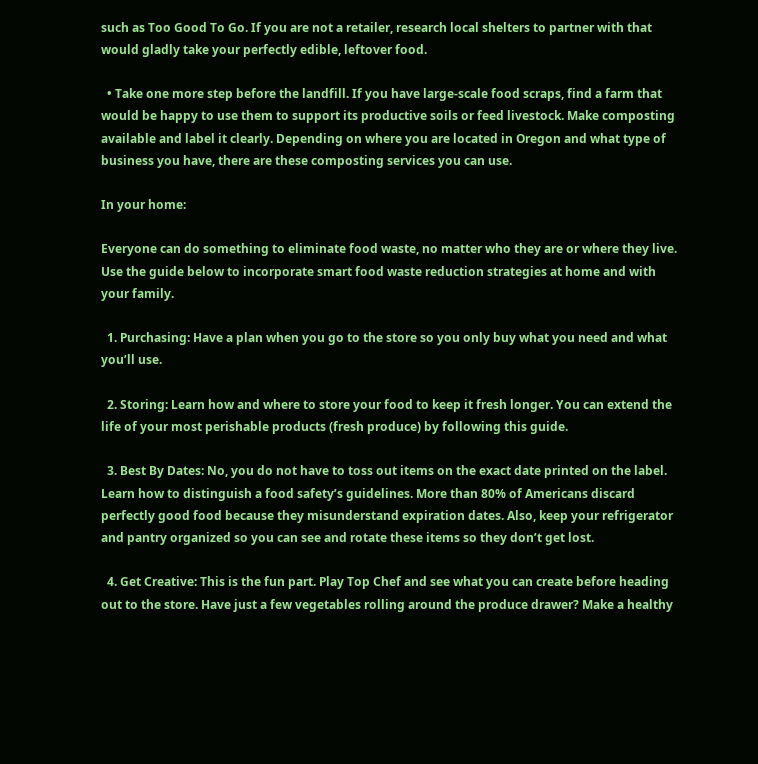such as Too Good To Go. If you are not a retailer, research local shelters to partner with that would gladly take your perfectly edible, leftover food.

  • Take one more step before the landfill. If you have large-scale food scraps, find a farm that would be happy to use them to support its productive soils or feed livestock. Make composting available and label it clearly. Depending on where you are located in Oregon and what type of business you have, there are these composting services you can use.

In your home:

Everyone can do something to eliminate food waste, no matter who they are or where they live. Use the guide below to incorporate smart food waste reduction strategies at home and with your family.

  1. Purchasing: Have a plan when you go to the store so you only buy what you need and what you’ll use.

  2. Storing: Learn how and where to store your food to keep it fresh longer. You can extend the life of your most perishable products (fresh produce) by following this guide.

  3. Best By Dates: No, you do not have to toss out items on the exact date printed on the label. Learn how to distinguish a food safety’s guidelines. More than 80% of Americans discard perfectly good food because they misunderstand expiration dates. Also, keep your refrigerator and pantry organized so you can see and rotate these items so they don’t get lost.

  4. Get Creative: This is the fun part. Play Top Chef and see what you can create before heading out to the store. Have just a few vegetables rolling around the produce drawer? Make a healthy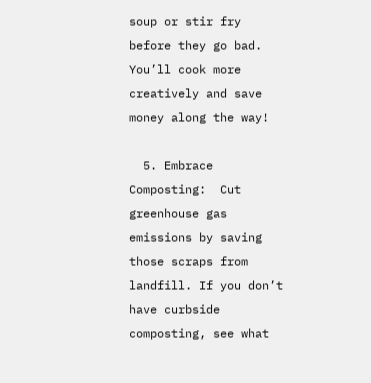soup or stir fry before they go bad. You’ll cook more creatively and save money along the way!

  5. Embrace Composting:  Cut greenhouse gas emissions by saving those scraps from landfill. If you don’t have curbside composting, see what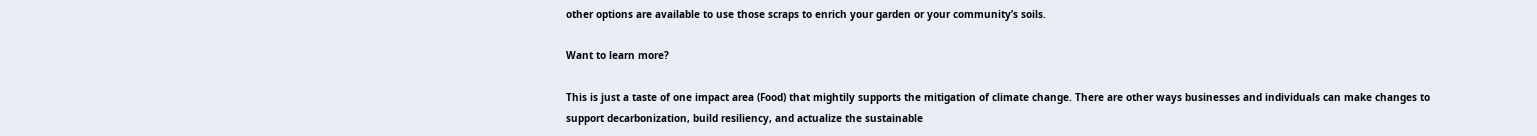other options are available to use those scraps to enrich your garden or your community’s soils.

Want to learn more?

This is just a taste of one impact area (Food) that mightily supports the mitigation of climate change. There are other ways businesses and individuals can make changes to support decarbonization, build resiliency, and actualize the sustainable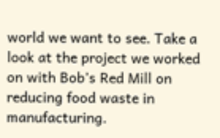world we want to see. Take a look at the project we worked on with Bob’s Red Mill on reducing food waste in manufacturing.